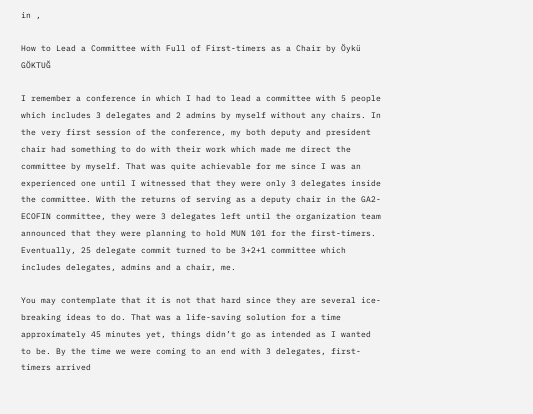in ,

How to Lead a Committee with Full of First-timers as a Chair by Öykü GÖKTUĞ

I remember a conference in which I had to lead a committee with 5 people which includes 3 delegates and 2 admins by myself without any chairs. In the very first session of the conference, my both deputy and president chair had something to do with their work which made me direct the committee by myself. That was quite achievable for me since I was an experienced one until I witnessed that they were only 3 delegates inside the committee. With the returns of serving as a deputy chair in the GA2-ECOFIN committee, they were 3 delegates left until the organization team announced that they were planning to hold MUN 101 for the first-timers. Eventually, 25 delegate commit turned to be 3+2+1 committee which includes delegates, admins and a chair, me.

You may contemplate that it is not that hard since they are several ice-breaking ideas to do. That was a life-saving solution for a time approximately 45 minutes yet, things didn’t go as intended as I wanted to be. By the time we were coming to an end with 3 delegates, first-timers arrived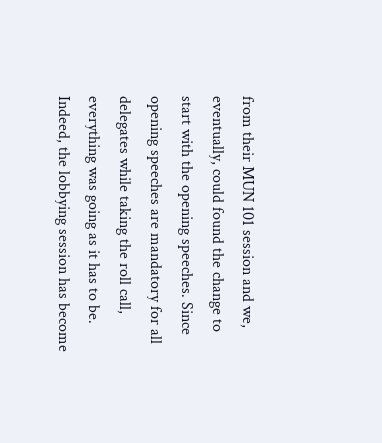from their MUN 101 session and we, eventually, could found the change to start with the opening speeches. Since opening speeches are mandatory for all delegates while taking the roll call, everything was going as it has to be. Indeed, the lobbying session has become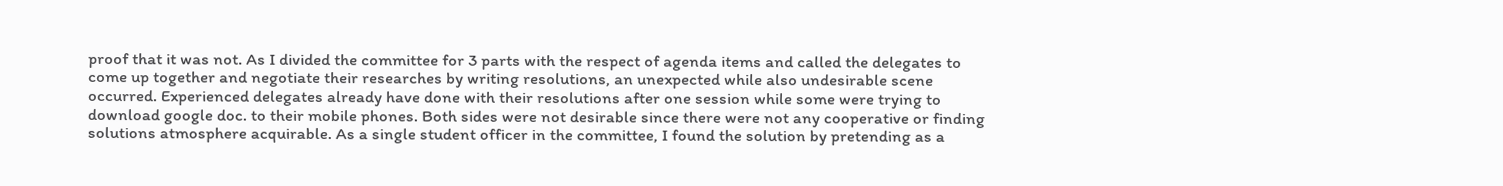proof that it was not. As I divided the committee for 3 parts with the respect of agenda items and called the delegates to come up together and negotiate their researches by writing resolutions, an unexpected while also undesirable scene occurred. Experienced delegates already have done with their resolutions after one session while some were trying to download google doc. to their mobile phones. Both sides were not desirable since there were not any cooperative or finding solutions atmosphere acquirable. As a single student officer in the committee, I found the solution by pretending as a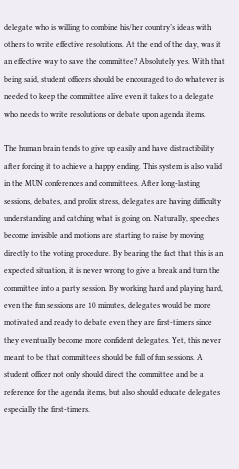delegate who is willing to combine his/her country’s ideas with others to write effective resolutions. At the end of the day, was it an effective way to save the committee? Absolutely yes. With that being said, student officers should be encouraged to do whatever is needed to keep the committee alive even it takes to a delegate who needs to write resolutions or debate upon agenda items.

The human brain tends to give up easily and have distractibility after forcing it to achieve a happy ending. This system is also valid in the MUN conferences and committees. After long-lasting sessions, debates, and prolix stress, delegates are having difficulty understanding and catching what is going on. Naturally, speeches become invisible and motions are starting to raise by moving directly to the voting procedure. By bearing the fact that this is an expected situation, it is never wrong to give a break and turn the committee into a party session. By working hard and playing hard, even the fun sessions are 10 minutes, delegates would be more motivated and ready to debate even they are first-timers since they eventually become more confident delegates. Yet, this never meant to be that committees should be full of fun sessions. A student officer not only should direct the committee and be a reference for the agenda items, but also should educate delegates especially the first-timers.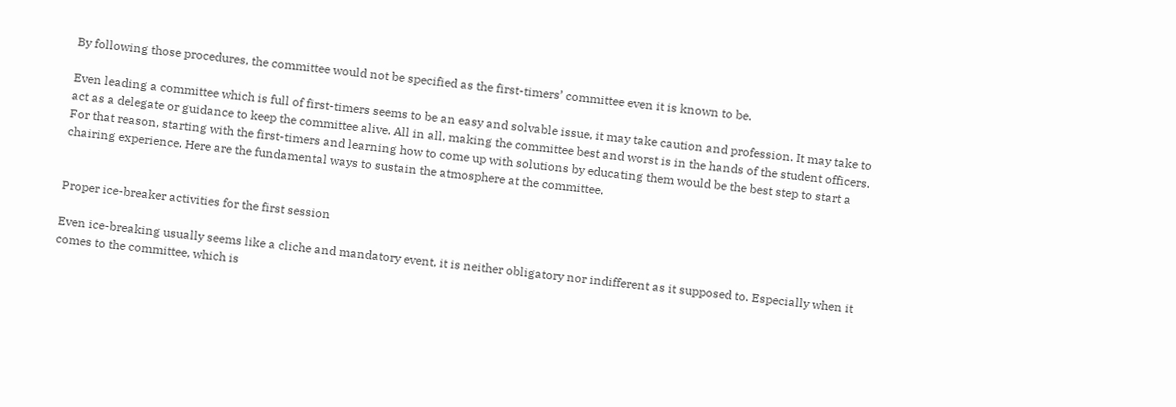By following those procedures, the committee would not be specified as the first-timers’ committee even it is known to be.

Even leading a committee which is full of first-timers seems to be an easy and solvable issue, it may take caution and profession. It may take to act as a delegate or guidance to keep the committee alive. All in all, making the committee best and worst is in the hands of the student officers. For that reason, starting with the first-timers and learning how to come up with solutions by educating them would be the best step to start a chairing experience. Here are the fundamental ways to sustain the atmosphere at the committee.


Proper ice-breaker activities for the first session

Even ice-breaking usually seems like a cliche and mandatory event, it is neither obligatory nor indifferent as it supposed to. Especially when it comes to the committee, which is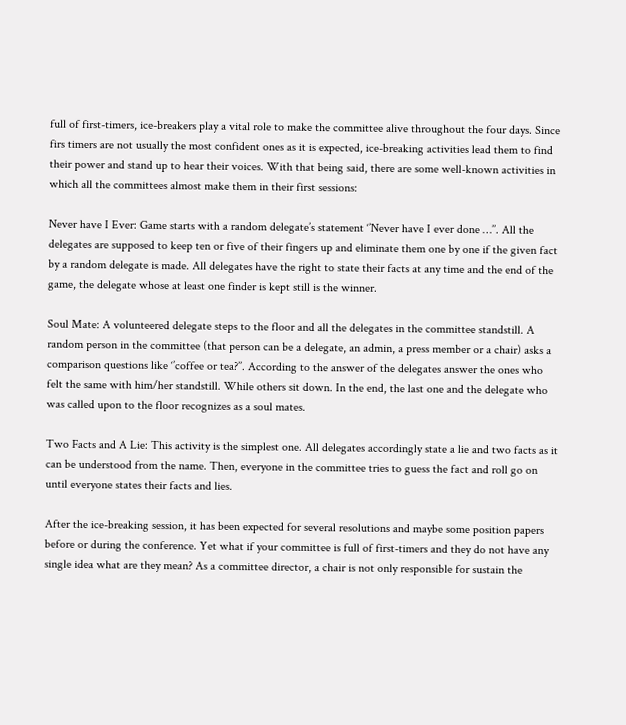full of first-timers, ice-breakers play a vital role to make the committee alive throughout the four days. Since firs timers are not usually the most confident ones as it is expected, ice-breaking activities lead them to find their power and stand up to hear their voices. With that being said, there are some well-known activities in which all the committees almost make them in their first sessions:

Never have I Ever: Game starts with a random delegate’s statement ‘’Never have I ever done …’’. All the delegates are supposed to keep ten or five of their fingers up and eliminate them one by one if the given fact by a random delegate is made. All delegates have the right to state their facts at any time and the end of the game, the delegate whose at least one finder is kept still is the winner.

Soul Mate: A volunteered delegate steps to the floor and all the delegates in the committee standstill. A random person in the committee (that person can be a delegate, an admin, a press member or a chair) asks a comparison questions like ‘’coffee or tea?’’. According to the answer of the delegates answer the ones who felt the same with him/her standstill. While others sit down. In the end, the last one and the delegate who was called upon to the floor recognizes as a soul mates.

Two Facts and A Lie: This activity is the simplest one. All delegates accordingly state a lie and two facts as it can be understood from the name. Then, everyone in the committee tries to guess the fact and roll go on until everyone states their facts and lies.

After the ice-breaking session, it has been expected for several resolutions and maybe some position papers before or during the conference. Yet what if your committee is full of first-timers and they do not have any single idea what are they mean? As a committee director, a chair is not only responsible for sustain the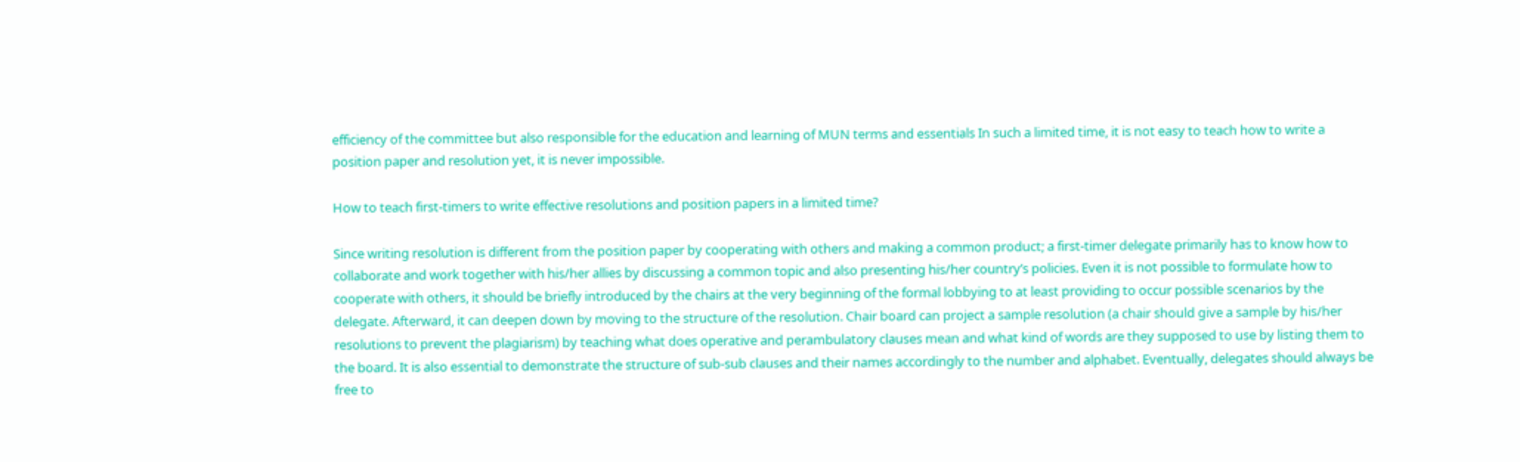efficiency of the committee but also responsible for the education and learning of MUN terms and essentials In such a limited time, it is not easy to teach how to write a position paper and resolution yet, it is never impossible.

How to teach first-timers to write effective resolutions and position papers in a limited time?

Since writing resolution is different from the position paper by cooperating with others and making a common product; a first-timer delegate primarily has to know how to collaborate and work together with his/her allies by discussing a common topic and also presenting his/her country’s policies. Even it is not possible to formulate how to cooperate with others, it should be briefly introduced by the chairs at the very beginning of the formal lobbying to at least providing to occur possible scenarios by the delegate. Afterward, it can deepen down by moving to the structure of the resolution. Chair board can project a sample resolution (a chair should give a sample by his/her resolutions to prevent the plagiarism) by teaching what does operative and perambulatory clauses mean and what kind of words are they supposed to use by listing them to the board. It is also essential to demonstrate the structure of sub-sub clauses and their names accordingly to the number and alphabet. Eventually, delegates should always be free to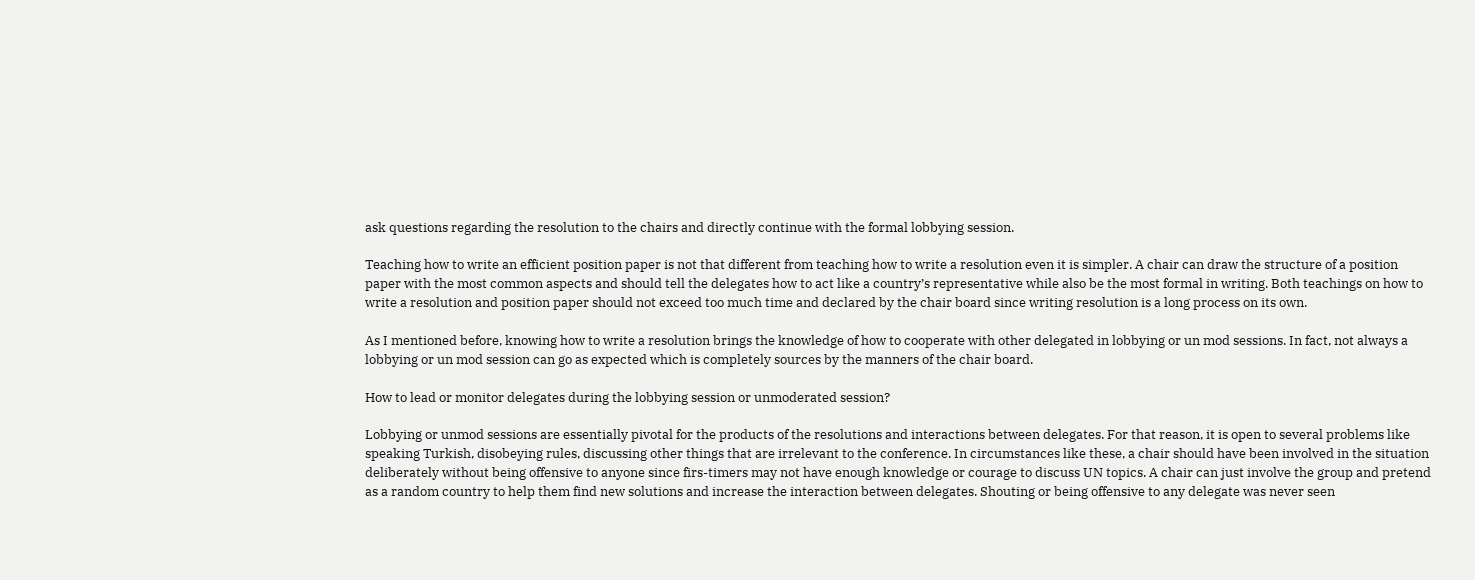ask questions regarding the resolution to the chairs and directly continue with the formal lobbying session.

Teaching how to write an efficient position paper is not that different from teaching how to write a resolution even it is simpler. A chair can draw the structure of a position paper with the most common aspects and should tell the delegates how to act like a country’s representative while also be the most formal in writing. Both teachings on how to write a resolution and position paper should not exceed too much time and declared by the chair board since writing resolution is a long process on its own.

As I mentioned before, knowing how to write a resolution brings the knowledge of how to cooperate with other delegated in lobbying or un mod sessions. In fact, not always a lobbying or un mod session can go as expected which is completely sources by the manners of the chair board.

How to lead or monitor delegates during the lobbying session or unmoderated session?

Lobbying or unmod sessions are essentially pivotal for the products of the resolutions and interactions between delegates. For that reason, it is open to several problems like speaking Turkish, disobeying rules, discussing other things that are irrelevant to the conference. In circumstances like these, a chair should have been involved in the situation deliberately without being offensive to anyone since firs-timers may not have enough knowledge or courage to discuss UN topics. A chair can just involve the group and pretend as a random country to help them find new solutions and increase the interaction between delegates. Shouting or being offensive to any delegate was never seen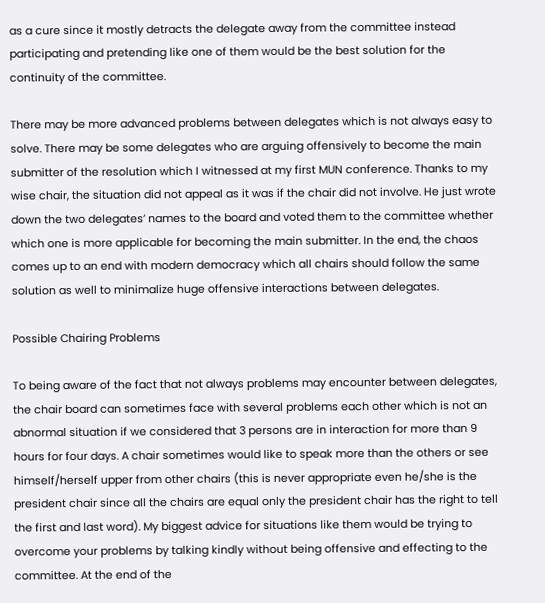as a cure since it mostly detracts the delegate away from the committee instead participating and pretending like one of them would be the best solution for the continuity of the committee.

There may be more advanced problems between delegates which is not always easy to solve. There may be some delegates who are arguing offensively to become the main submitter of the resolution which I witnessed at my first MUN conference. Thanks to my wise chair, the situation did not appeal as it was if the chair did not involve. He just wrote down the two delegates’ names to the board and voted them to the committee whether which one is more applicable for becoming the main submitter. In the end, the chaos comes up to an end with modern democracy which all chairs should follow the same solution as well to minimalize huge offensive interactions between delegates.

Possible Chairing Problems

To being aware of the fact that not always problems may encounter between delegates, the chair board can sometimes face with several problems each other which is not an abnormal situation if we considered that 3 persons are in interaction for more than 9 hours for four days. A chair sometimes would like to speak more than the others or see himself/herself upper from other chairs (this is never appropriate even he/she is the president chair since all the chairs are equal only the president chair has the right to tell the first and last word). My biggest advice for situations like them would be trying to overcome your problems by talking kindly without being offensive and effecting to the committee. At the end of the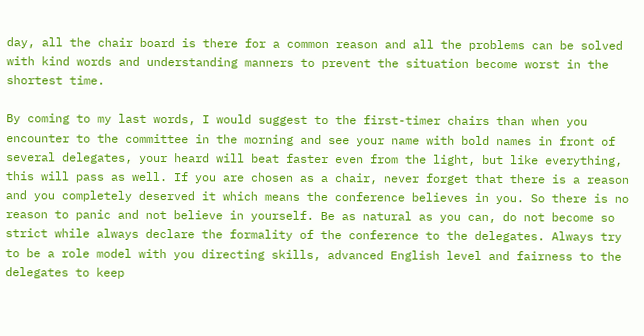day, all the chair board is there for a common reason and all the problems can be solved with kind words and understanding manners to prevent the situation become worst in the shortest time.

By coming to my last words, I would suggest to the first-timer chairs than when you encounter to the committee in the morning and see your name with bold names in front of several delegates, your heard will beat faster even from the light, but like everything, this will pass as well. If you are chosen as a chair, never forget that there is a reason and you completely deserved it which means the conference believes in you. So there is no reason to panic and not believe in yourself. Be as natural as you can, do not become so strict while always declare the formality of the conference to the delegates. Always try to be a role model with you directing skills, advanced English level and fairness to the delegates to keep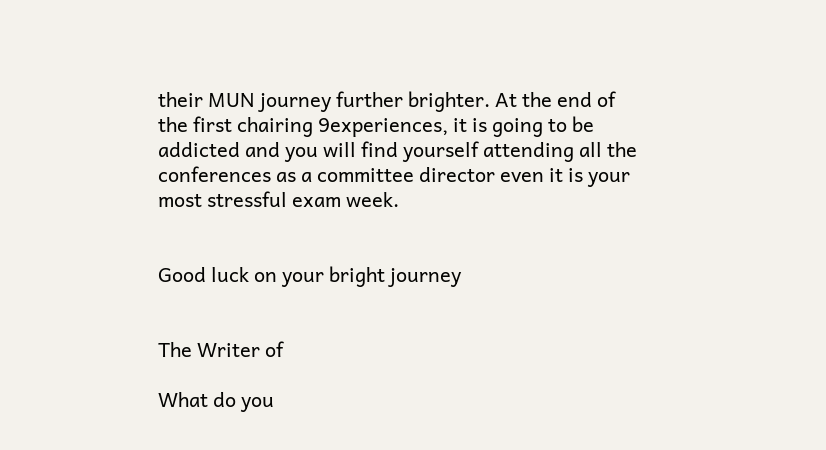their MUN journey further brighter. At the end of the first chairing 9experiences, it is going to be addicted and you will find yourself attending all the conferences as a committee director even it is your most stressful exam week.


Good luck on your bright journey


The Writer of

What do you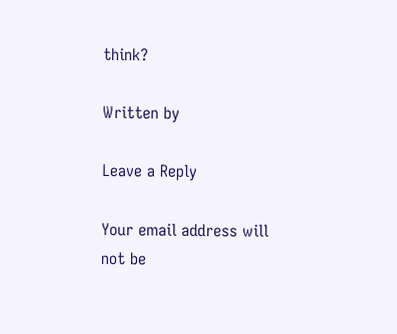think?

Written by

Leave a Reply

Your email address will not be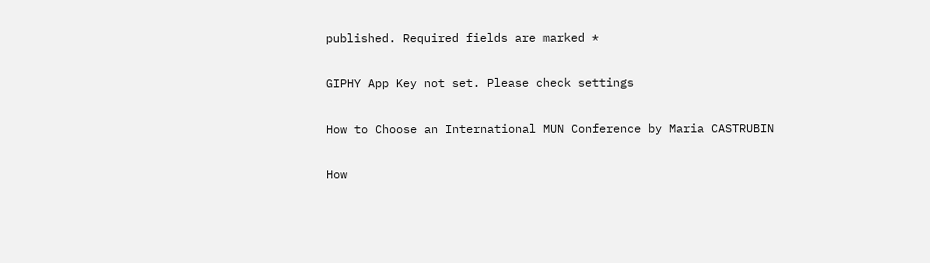published. Required fields are marked *

GIPHY App Key not set. Please check settings

How to Choose an International MUN Conference by Maria CASTRUBIN

How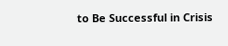to Be Successful in Crisis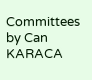Committees by Can KARACA